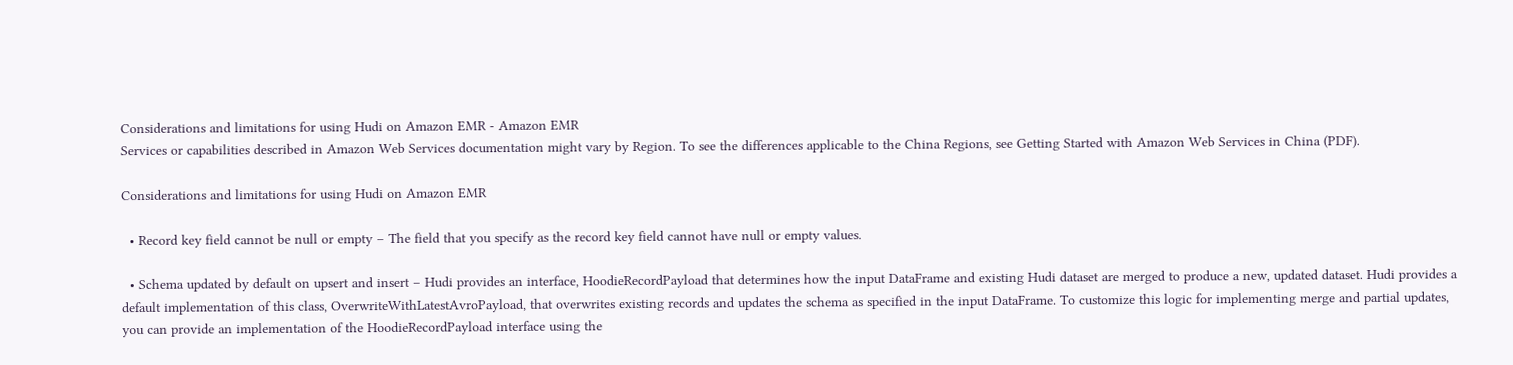Considerations and limitations for using Hudi on Amazon EMR - Amazon EMR
Services or capabilities described in Amazon Web Services documentation might vary by Region. To see the differences applicable to the China Regions, see Getting Started with Amazon Web Services in China (PDF).

Considerations and limitations for using Hudi on Amazon EMR

  • Record key field cannot be null or empty – The field that you specify as the record key field cannot have null or empty values.

  • Schema updated by default on upsert and insert – Hudi provides an interface, HoodieRecordPayload that determines how the input DataFrame and existing Hudi dataset are merged to produce a new, updated dataset. Hudi provides a default implementation of this class, OverwriteWithLatestAvroPayload, that overwrites existing records and updates the schema as specified in the input DataFrame. To customize this logic for implementing merge and partial updates, you can provide an implementation of the HoodieRecordPayload interface using the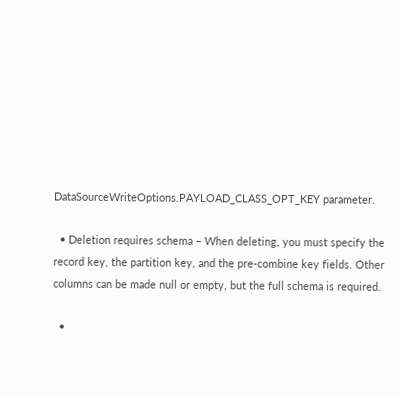DataSourceWriteOptions.PAYLOAD_CLASS_OPT_KEY parameter.

  • Deletion requires schema – When deleting, you must specify the record key, the partition key, and the pre-combine key fields. Other columns can be made null or empty, but the full schema is required.

  •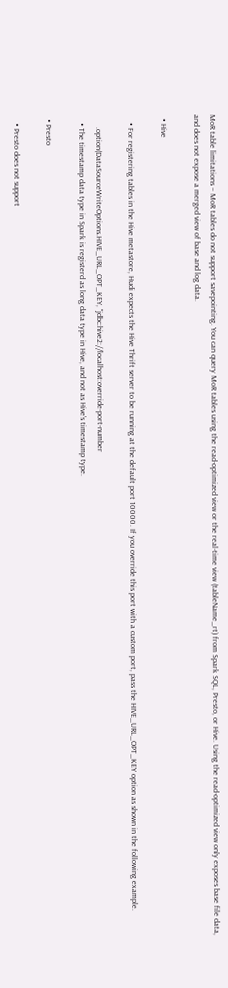MoR table limitations – MoR tables do not support savepointing. You can query MoR tables using the read-optimized view or the real-time view (tableName_rt) from Spark SQL, Presto, or Hive. Using the read-optimized view only exposes base file data, and does not expose a merged view of base and log data.

  • Hive

    • For registering tables in the Hive metastore, Hudi expects the Hive Thrift server to be running at the default port 10000. If you override this port with a custom port, pass the HIVE_URL_OPT_KEY option as shown in the following example.

      .option(DataSourceWriteOptions.HIVE_URL_OPT_KEY, "jdbc:hive2://localhost:override-port-number
    • The timestamp data type in Spark is registerd as long data type in Hive, and not as Hive's timestamp type.

  • Presto

    • Presto does not support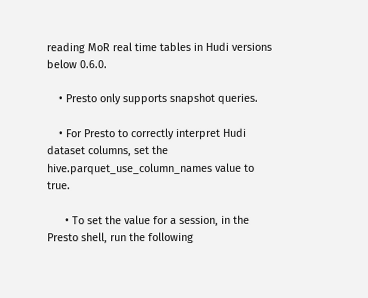reading MoR real time tables in Hudi versions below 0.6.0.

    • Presto only supports snapshot queries.

    • For Presto to correctly interpret Hudi dataset columns, set the hive.parquet_use_column_names value to true.

      • To set the value for a session, in the Presto shell, run the following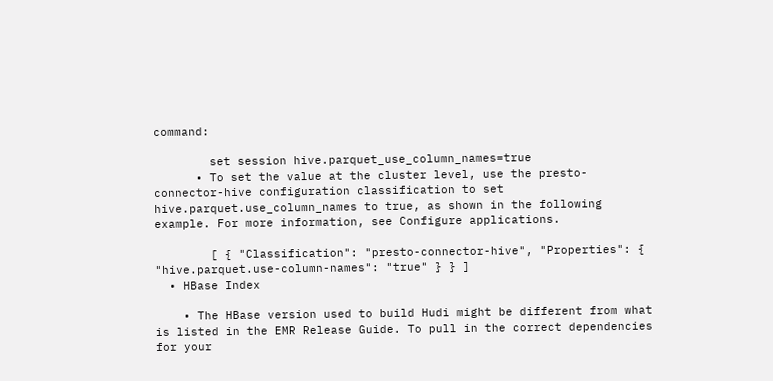command:

        set session hive.parquet_use_column_names=true
      • To set the value at the cluster level, use the presto-connector-hive configuration classification to set hive.parquet.use_column_names to true, as shown in the following example. For more information, see Configure applications.

        [ { "Classification": "presto-connector-hive", "Properties": { "hive.parquet.use-column-names": "true" } } ]
  • HBase Index

    • The HBase version used to build Hudi might be different from what is listed in the EMR Release Guide. To pull in the correct dependencies for your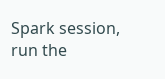Spark session, run the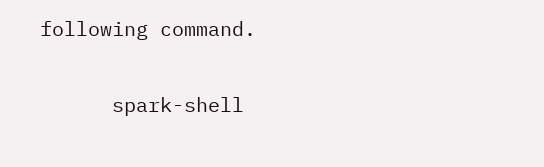following command.

      spark-shell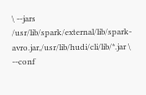\ --jars /usr/lib/spark/external/lib/spark-avro.jar,/usr/lib/hudi/cli/lib/*.jar \ --conf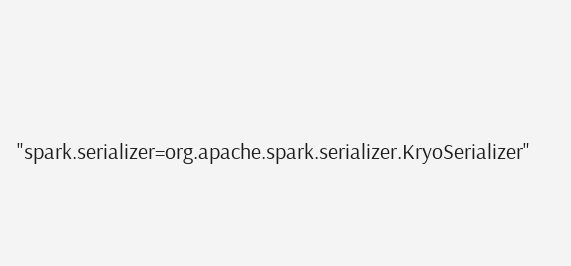"spark.serializer=org.apache.spark.serializer.KryoSerializer"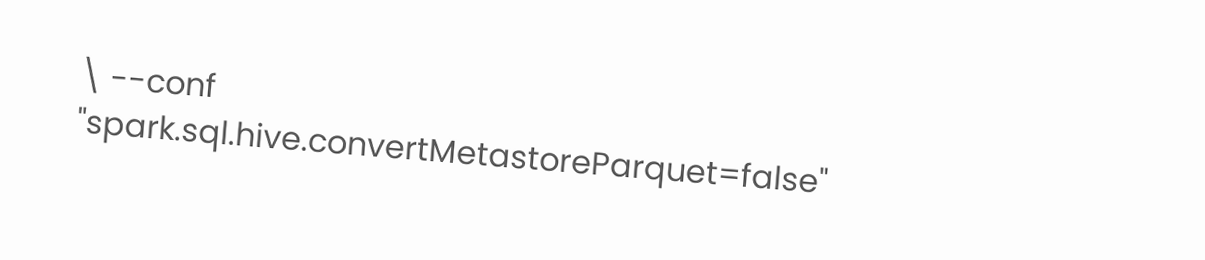\ --conf "spark.sql.hive.convertMetastoreParquet=false"